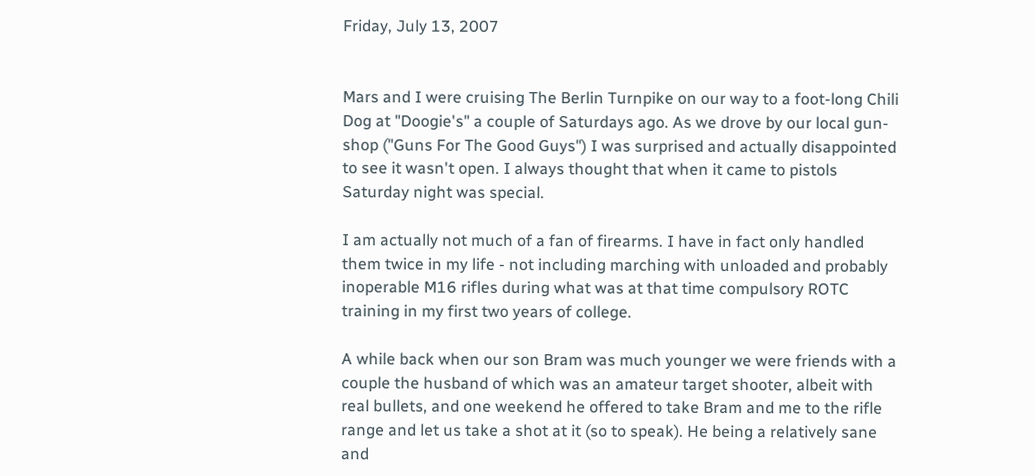Friday, July 13, 2007


Mars and I were cruising The Berlin Turnpike on our way to a foot-long Chili Dog at "Doogie's" a couple of Saturdays ago. As we drove by our local gun-shop ("Guns For The Good Guys") I was surprised and actually disappointed to see it wasn't open. I always thought that when it came to pistols Saturday night was special.

I am actually not much of a fan of firearms. I have in fact only handled them twice in my life - not including marching with unloaded and probably inoperable M16 rifles during what was at that time compulsory ROTC training in my first two years of college.

A while back when our son Bram was much younger we were friends with a couple the husband of which was an amateur target shooter, albeit with real bullets, and one weekend he offered to take Bram and me to the rifle range and let us take a shot at it (so to speak). He being a relatively sane and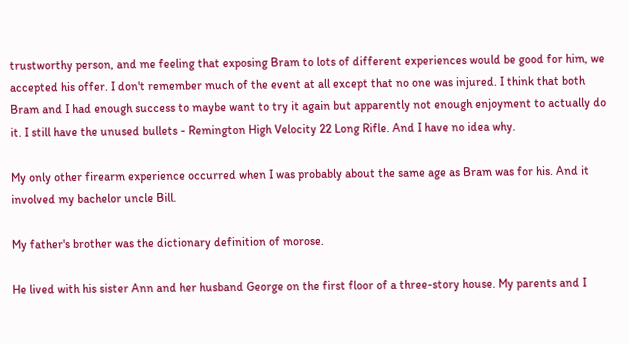trustworthy person, and me feeling that exposing Bram to lots of different experiences would be good for him, we accepted his offer. I don't remember much of the event at all except that no one was injured. I think that both Bram and I had enough success to maybe want to try it again but apparently not enough enjoyment to actually do it. I still have the unused bullets - Remington High Velocity 22 Long Rifle. And I have no idea why.

My only other firearm experience occurred when I was probably about the same age as Bram was for his. And it involved my bachelor uncle Bill.

My father's brother was the dictionary definition of morose.

He lived with his sister Ann and her husband George on the first floor of a three-story house. My parents and I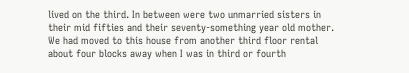lived on the third. In between were two unmarried sisters in their mid fifties and their seventy-something year old mother. We had moved to this house from another third floor rental about four blocks away when I was in third or fourth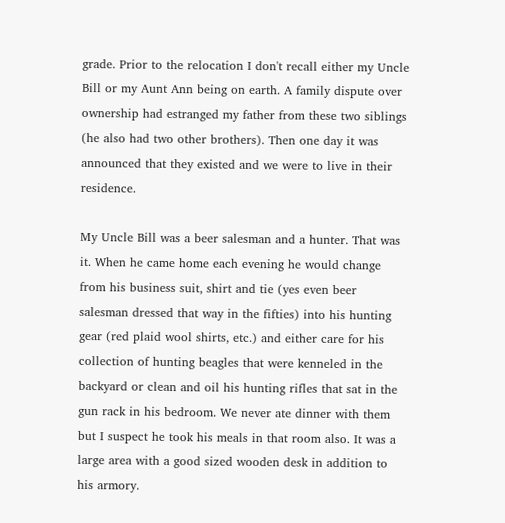grade. Prior to the relocation I don't recall either my Uncle Bill or my Aunt Ann being on earth. A family dispute over ownership had estranged my father from these two siblings (he also had two other brothers). Then one day it was announced that they existed and we were to live in their residence.

My Uncle Bill was a beer salesman and a hunter. That was it. When he came home each evening he would change from his business suit, shirt and tie (yes even beer salesman dressed that way in the fifties) into his hunting gear (red plaid wool shirts, etc.) and either care for his collection of hunting beagles that were kenneled in the backyard or clean and oil his hunting rifles that sat in the gun rack in his bedroom. We never ate dinner with them but I suspect he took his meals in that room also. It was a large area with a good sized wooden desk in addition to his armory.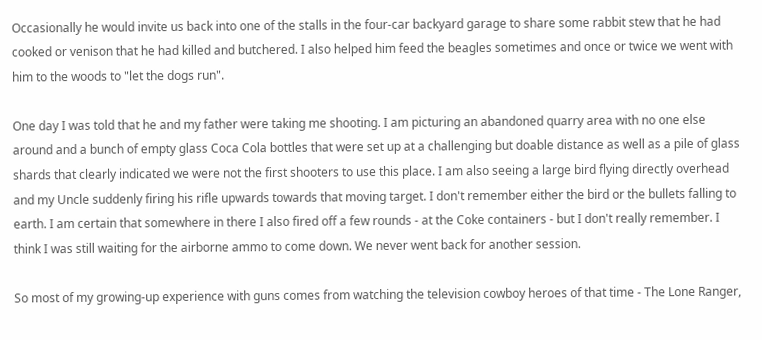Occasionally he would invite us back into one of the stalls in the four-car backyard garage to share some rabbit stew that he had cooked or venison that he had killed and butchered. I also helped him feed the beagles sometimes and once or twice we went with him to the woods to "let the dogs run".

One day I was told that he and my father were taking me shooting. I am picturing an abandoned quarry area with no one else around and a bunch of empty glass Coca Cola bottles that were set up at a challenging but doable distance as well as a pile of glass shards that clearly indicated we were not the first shooters to use this place. I am also seeing a large bird flying directly overhead and my Uncle suddenly firing his rifle upwards towards that moving target. I don't remember either the bird or the bullets falling to earth. I am certain that somewhere in there I also fired off a few rounds - at the Coke containers - but I don't really remember. I think I was still waiting for the airborne ammo to come down. We never went back for another session.

So most of my growing-up experience with guns comes from watching the television cowboy heroes of that time - The Lone Ranger,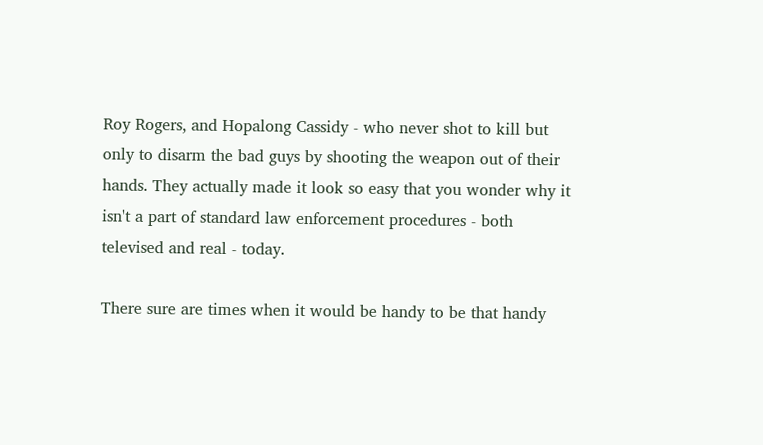Roy Rogers, and Hopalong Cassidy - who never shot to kill but only to disarm the bad guys by shooting the weapon out of their hands. They actually made it look so easy that you wonder why it isn't a part of standard law enforcement procedures - both televised and real - today.

There sure are times when it would be handy to be that handy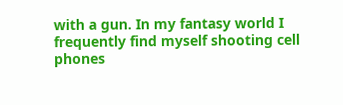with a gun. In my fantasy world I frequently find myself shooting cell phones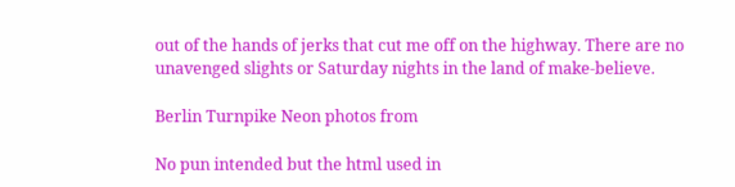out of the hands of jerks that cut me off on the highway. There are no unavenged slights or Saturday nights in the land of make-believe.

Berlin Turnpike Neon photos from

No pun intended but the html used in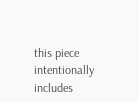this piece intentionally includes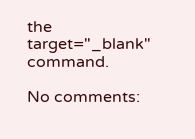the target="_blank" command.

No comments: